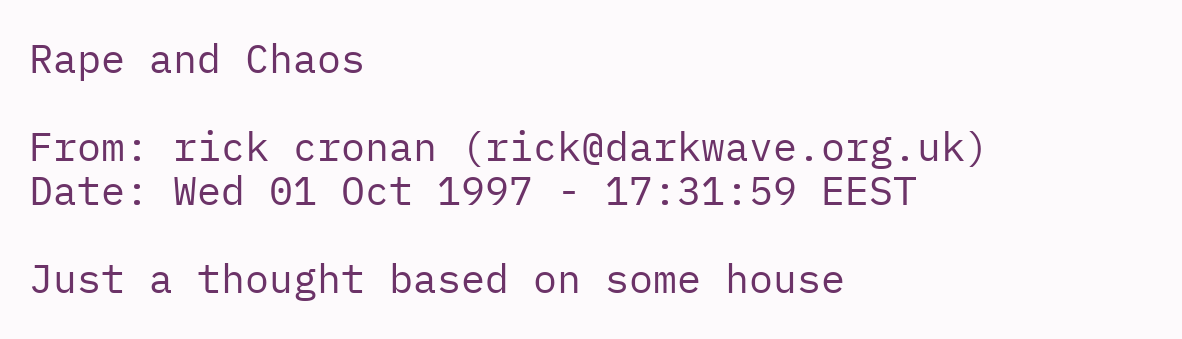Rape and Chaos

From: rick cronan (rick@darkwave.org.uk)
Date: Wed 01 Oct 1997 - 17:31:59 EEST

Just a thought based on some house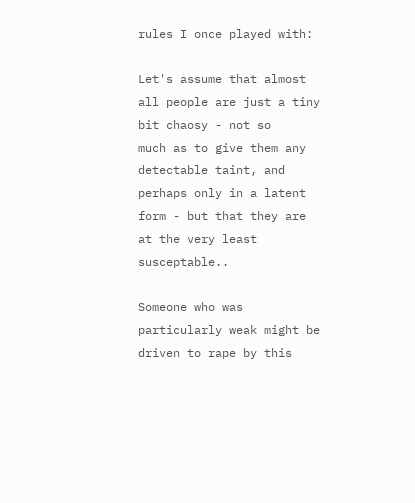rules I once played with:

Let's assume that almost all people are just a tiny bit chaosy - not so
much as to give them any detectable taint, and perhaps only in a latent
form - but that they are at the very least susceptable..

Someone who was particularly weak might be driven to rape by this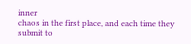inner
chaos in the first place, and each time they submit to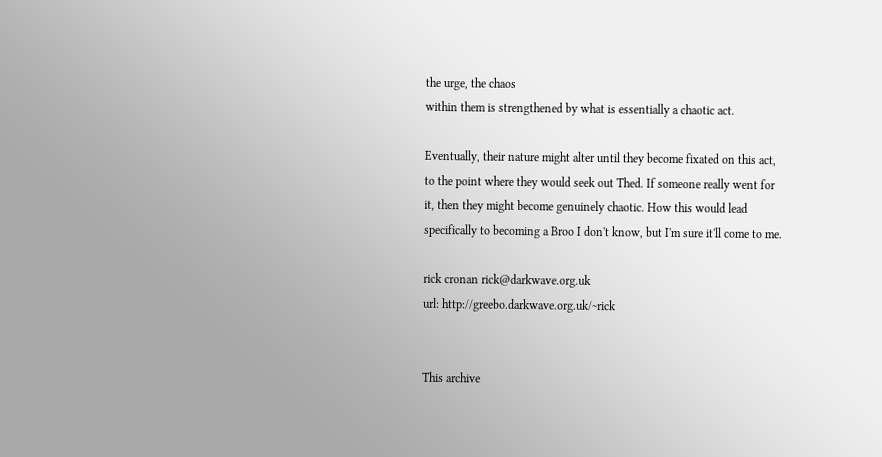the urge, the chaos
within them is strengthened by what is essentially a chaotic act.

Eventually, their nature might alter until they become fixated on this act,
to the point where they would seek out Thed. If someone really went for
it, then they might become genuinely chaotic. How this would lead
specifically to becoming a Broo I don't know, but I'm sure it'll come to me.

rick cronan rick@darkwave.org.uk
url: http://greebo.darkwave.org.uk/~rick


This archive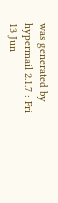was generated by hypermail 2.1.7 : Fri 13 Jun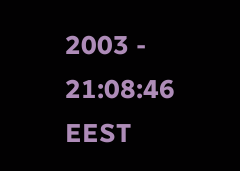2003 - 21:08:46 EEST